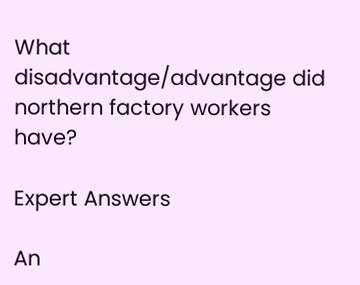What disadvantage/advantage did northern factory workers have?

Expert Answers

An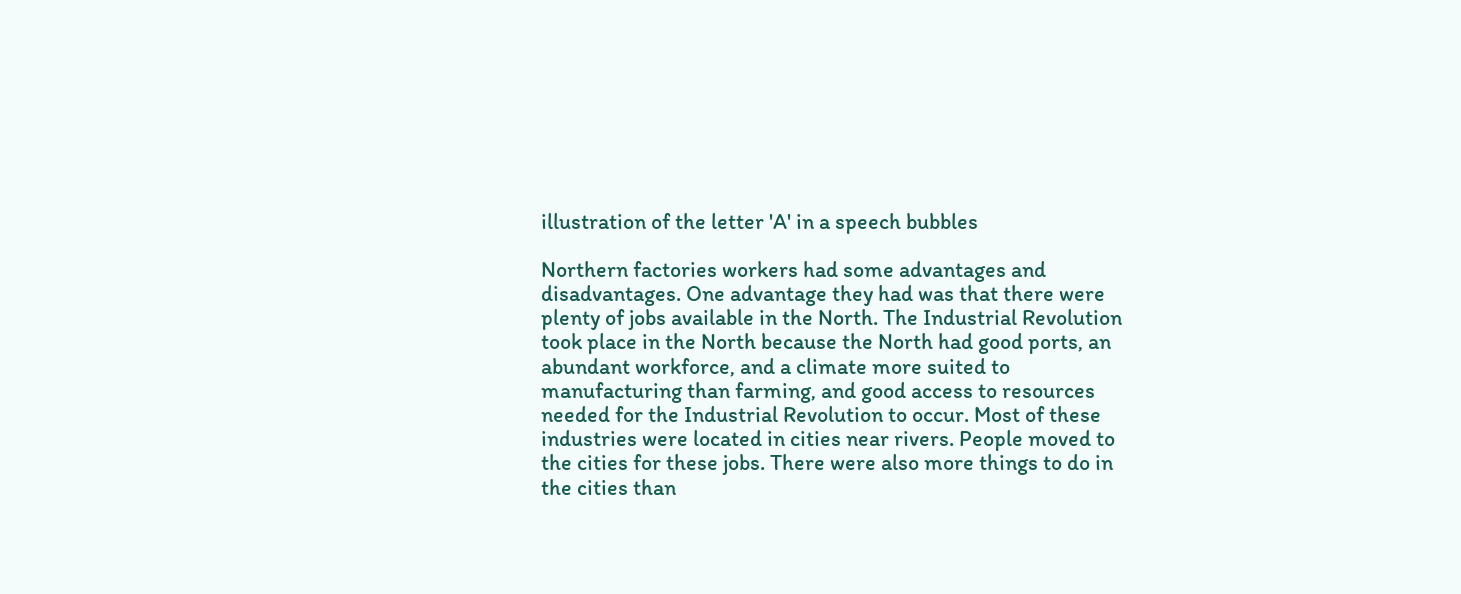illustration of the letter 'A' in a speech bubbles

Northern factories workers had some advantages and disadvantages. One advantage they had was that there were plenty of jobs available in the North. The Industrial Revolution took place in the North because the North had good ports, an abundant workforce, and a climate more suited to manufacturing than farming, and good access to resources needed for the Industrial Revolution to occur. Most of these industries were located in cities near rivers. People moved to the cities for these jobs. There were also more things to do in the cities than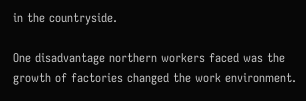in the countryside.

One disadvantage northern workers faced was the growth of factories changed the work environment.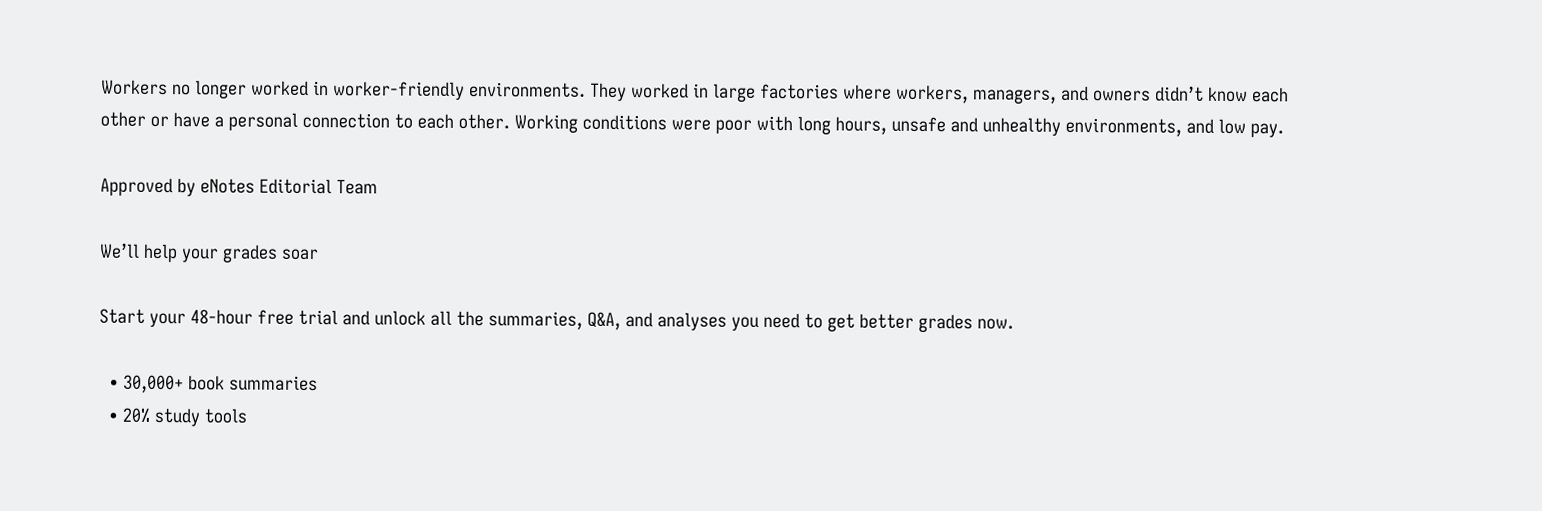Workers no longer worked in worker-friendly environments. They worked in large factories where workers, managers, and owners didn’t know each other or have a personal connection to each other. Working conditions were poor with long hours, unsafe and unhealthy environments, and low pay.

Approved by eNotes Editorial Team

We’ll help your grades soar

Start your 48-hour free trial and unlock all the summaries, Q&A, and analyses you need to get better grades now.

  • 30,000+ book summaries
  • 20% study tools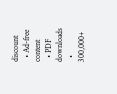discount
  • Ad-free content
  • PDF downloads
  • 300,000+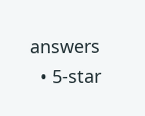answers
  • 5-star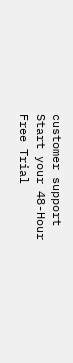customer support
Start your 48-Hour Free Trial